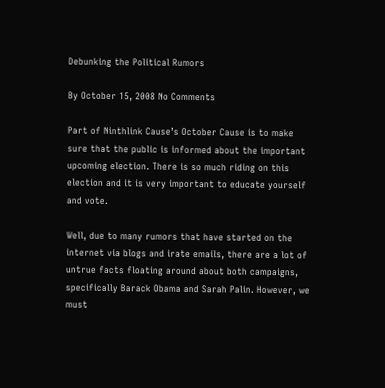Debunking the Political Rumors

By October 15, 2008 No Comments

Part of Ninthlink Cause’s October Cause is to make sure that the public is informed about the important upcoming election. There is so much riding on this election and it is very important to educate yourself and vote.

Well, due to many rumors that have started on the internet via blogs and irate emails, there are a lot of untrue facts floating around about both campaigns, specifically Barack Obama and Sarah Palin. However, we must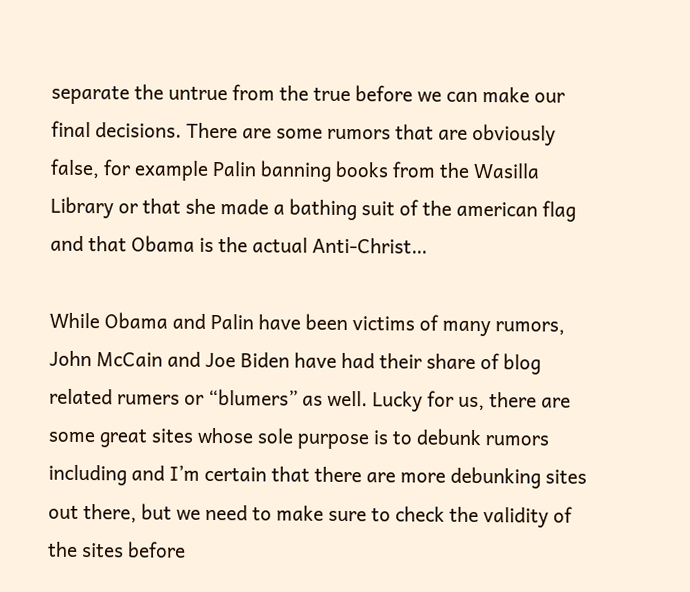separate the untrue from the true before we can make our final decisions. There are some rumors that are obviously false, for example Palin banning books from the Wasilla Library or that she made a bathing suit of the american flag and that Obama is the actual Anti-Christ…

While Obama and Palin have been victims of many rumors, John McCain and Joe Biden have had their share of blog related rumers or “blumers” as well. Lucky for us, there are some great sites whose sole purpose is to debunk rumors including and I’m certain that there are more debunking sites out there, but we need to make sure to check the validity of the sites before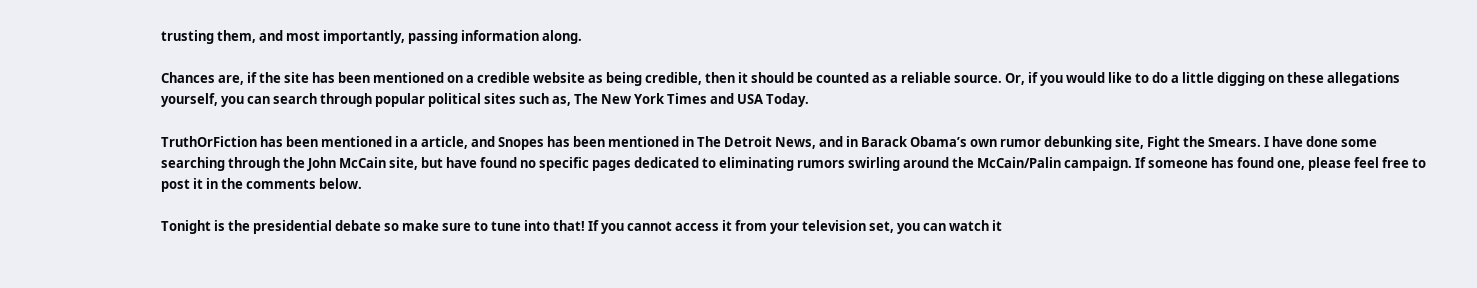trusting them, and most importantly, passing information along.

Chances are, if the site has been mentioned on a credible website as being credible, then it should be counted as a reliable source. Or, if you would like to do a little digging on these allegations yourself, you can search through popular political sites such as, The New York Times and USA Today.

TruthOrFiction has been mentioned in a article, and Snopes has been mentioned in The Detroit News, and in Barack Obama’s own rumor debunking site, Fight the Smears. I have done some searching through the John McCain site, but have found no specific pages dedicated to eliminating rumors swirling around the McCain/Palin campaign. If someone has found one, please feel free to post it in the comments below.

Tonight is the presidential debate so make sure to tune into that! If you cannot access it from your television set, you can watch it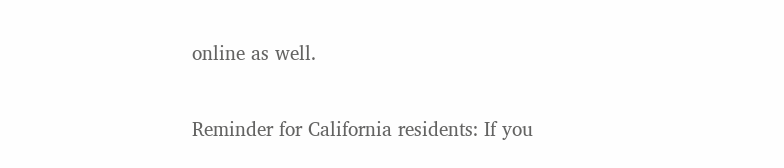online as well.

Reminder for California residents: If you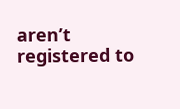aren’t registered to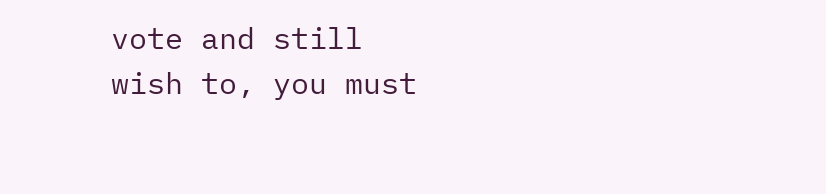vote and still wish to, you must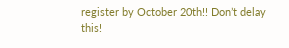register by October 20th!! Don’t delay this!